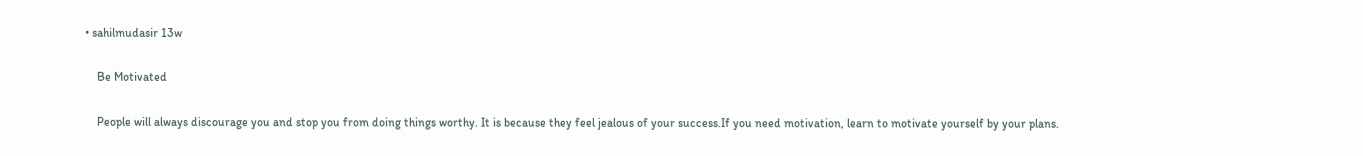• sahilmudasir 13w

    Be Motivated

    People will always discourage you and stop you from doing things worthy. It is because they feel jealous of your success.If you need motivation, learn to motivate yourself by your plans.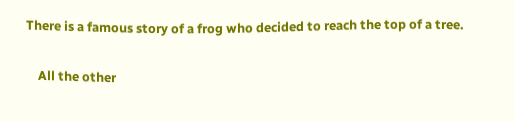There is a famous story of a frog who decided to reach the top of a tree.

    All the other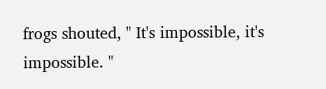frogs shouted, " It's impossible, it's impossible. "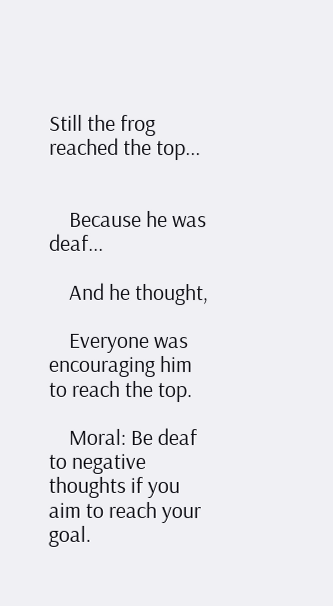Still the frog reached the top...


    Because he was deaf...

    And he thought,

    Everyone was encouraging him to reach the top.

    Moral: Be deaf to negative thoughts if you aim to reach your goal.